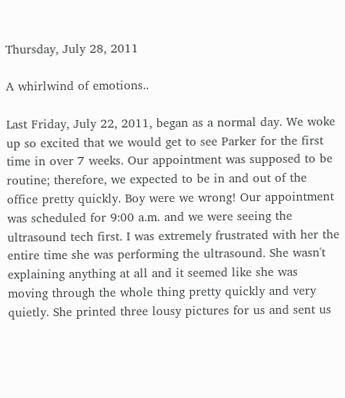Thursday, July 28, 2011

A whirlwind of emotions..

Last Friday, July 22, 2011, began as a normal day. We woke up so excited that we would get to see Parker for the first time in over 7 weeks. Our appointment was supposed to be routine; therefore, we expected to be in and out of the office pretty quickly. Boy were we wrong! Our appointment was scheduled for 9:00 a.m. and we were seeing the ultrasound tech first. I was extremely frustrated with her the entire time she was performing the ultrasound. She wasn't explaining anything at all and it seemed like she was moving through the whole thing pretty quickly and very quietly. She printed three lousy pictures for us and sent us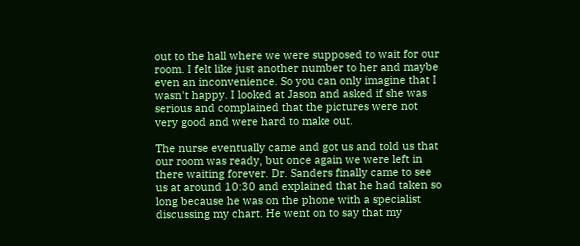out to the hall where we were supposed to wait for our room. I felt like just another number to her and maybe even an inconvenience. So you can only imagine that I wasn't happy. I looked at Jason and asked if she was serious and complained that the pictures were not very good and were hard to make out.

The nurse eventually came and got us and told us that our room was ready, but once again we were left in there waiting forever. Dr. Sanders finally came to see us at around 10:30 and explained that he had taken so long because he was on the phone with a specialist discussing my chart. He went on to say that my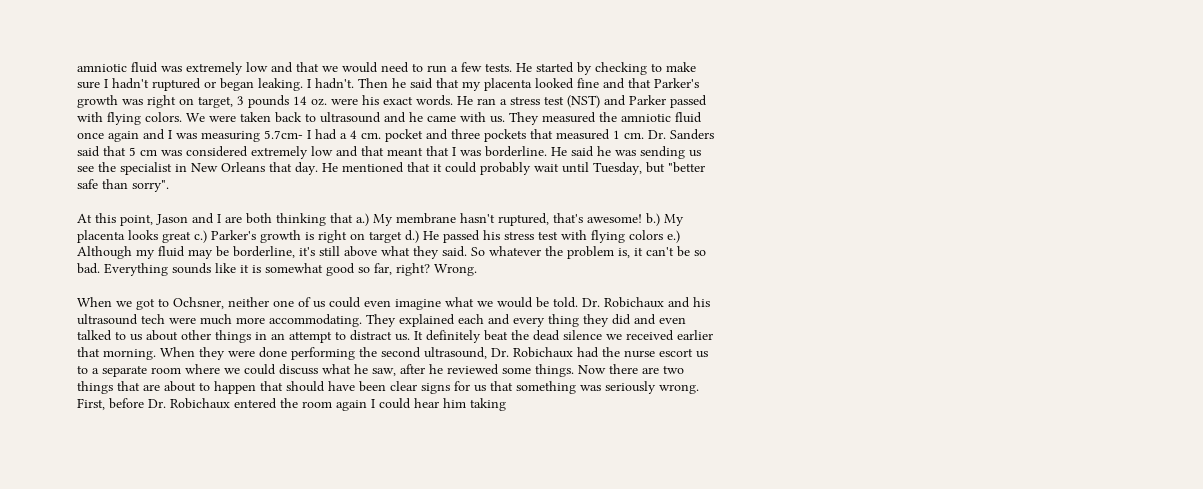amniotic fluid was extremely low and that we would need to run a few tests. He started by checking to make sure I hadn't ruptured or began leaking. I hadn't. Then he said that my placenta looked fine and that Parker's growth was right on target, 3 pounds 14 oz. were his exact words. He ran a stress test (NST) and Parker passed with flying colors. We were taken back to ultrasound and he came with us. They measured the amniotic fluid once again and I was measuring 5.7cm- I had a 4 cm. pocket and three pockets that measured 1 cm. Dr. Sanders said that 5 cm was considered extremely low and that meant that I was borderline. He said he was sending us see the specialist in New Orleans that day. He mentioned that it could probably wait until Tuesday, but "better safe than sorry".

At this point, Jason and I are both thinking that a.) My membrane hasn't ruptured, that's awesome! b.) My placenta looks great c.) Parker's growth is right on target d.) He passed his stress test with flying colors e.) Although my fluid may be borderline, it's still above what they said. So whatever the problem is, it can't be so bad. Everything sounds like it is somewhat good so far, right? Wrong.

When we got to Ochsner, neither one of us could even imagine what we would be told. Dr. Robichaux and his ultrasound tech were much more accommodating. They explained each and every thing they did and even talked to us about other things in an attempt to distract us. It definitely beat the dead silence we received earlier that morning. When they were done performing the second ultrasound, Dr. Robichaux had the nurse escort us to a separate room where we could discuss what he saw, after he reviewed some things. Now there are two things that are about to happen that should have been clear signs for us that something was seriously wrong. First, before Dr. Robichaux entered the room again I could hear him taking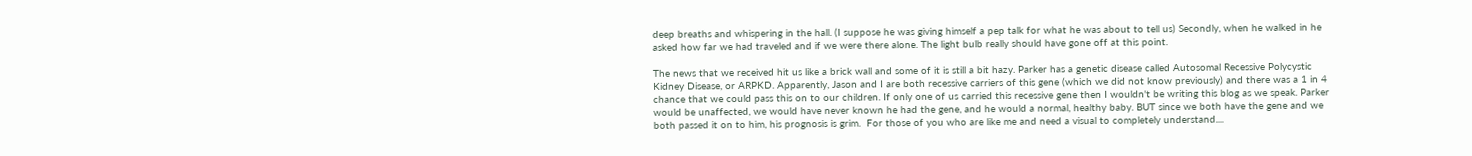deep breaths and whispering in the hall. (I suppose he was giving himself a pep talk for what he was about to tell us) Secondly, when he walked in he asked how far we had traveled and if we were there alone. The light bulb really should have gone off at this point.

The news that we received hit us like a brick wall and some of it is still a bit hazy. Parker has a genetic disease called Autosomal Recessive Polycystic Kidney Disease, or ARPKD. Apparently, Jason and I are both recessive carriers of this gene (which we did not know previously) and there was a 1 in 4 chance that we could pass this on to our children. If only one of us carried this recessive gene then I wouldn't be writing this blog as we speak. Parker would be unaffected, we would have never known he had the gene, and he would a normal, healthy baby. BUT since we both have the gene and we both passed it on to him, his prognosis is grim.  For those of you who are like me and need a visual to completely understand....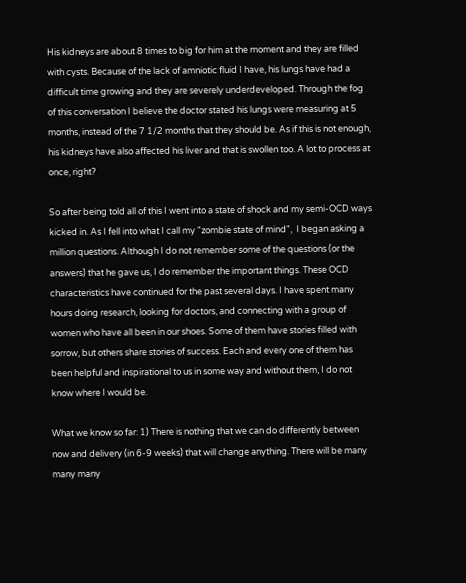His kidneys are about 8 times to big for him at the moment and they are filled with cysts. Because of the lack of amniotic fluid I have, his lungs have had a difficult time growing and they are severely underdeveloped. Through the fog of this conversation I believe the doctor stated his lungs were measuring at 5 months, instead of the 7 1/2 months that they should be. As if this is not enough, his kidneys have also affected his liver and that is swollen too. A lot to process at once, right?

So after being told all of this I went into a state of shock and my semi-OCD ways kicked in. As I fell into what I call my "zombie state of mind",  I began asking a million questions. Although I do not remember some of the questions (or the answers) that he gave us, I do remember the important things. These OCD characteristics have continued for the past several days. I have spent many hours doing research, looking for doctors, and connecting with a group of women who have all been in our shoes. Some of them have stories filled with sorrow, but others share stories of success. Each and every one of them has been helpful and inspirational to us in some way and without them, I do not know where I would be.

What we know so far: 1) There is nothing that we can do differently between now and delivery (in 6-9 weeks) that will change anything. There will be many many many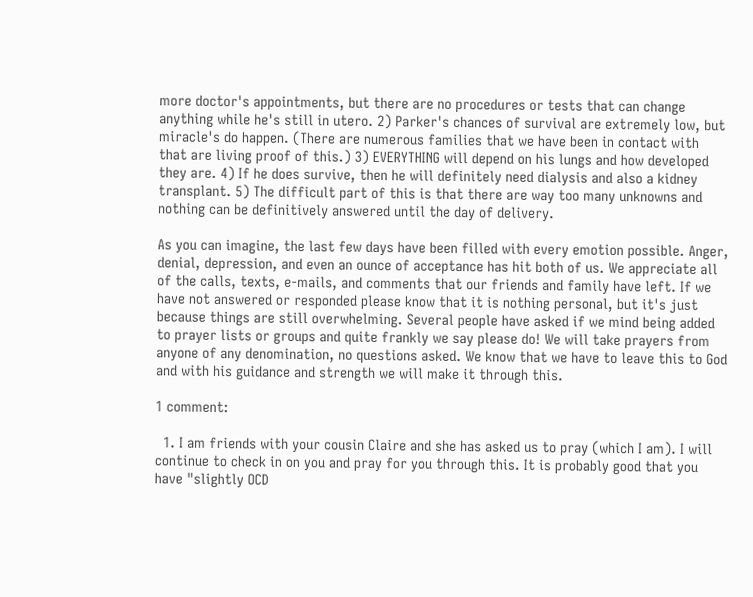more doctor's appointments, but there are no procedures or tests that can change anything while he's still in utero. 2) Parker's chances of survival are extremely low, but miracle's do happen. (There are numerous families that we have been in contact with that are living proof of this.) 3) EVERYTHING will depend on his lungs and how developed they are. 4) If he does survive, then he will definitely need dialysis and also a kidney transplant. 5) The difficult part of this is that there are way too many unknowns and nothing can be definitively answered until the day of delivery.

As you can imagine, the last few days have been filled with every emotion possible. Anger, denial, depression, and even an ounce of acceptance has hit both of us. We appreciate all of the calls, texts, e-mails, and comments that our friends and family have left. If we have not answered or responded please know that it is nothing personal, but it's just because things are still overwhelming. Several people have asked if we mind being added to prayer lists or groups and quite frankly we say please do! We will take prayers from anyone of any denomination, no questions asked. We know that we have to leave this to God and with his guidance and strength we will make it through this.

1 comment:

  1. I am friends with your cousin Claire and she has asked us to pray (which I am). I will continue to check in on you and pray for you through this. It is probably good that you have "slightly OCD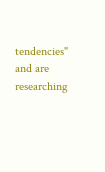tendencies" and are researching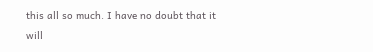this all so much. I have no doubt that it will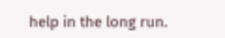help in the long run.